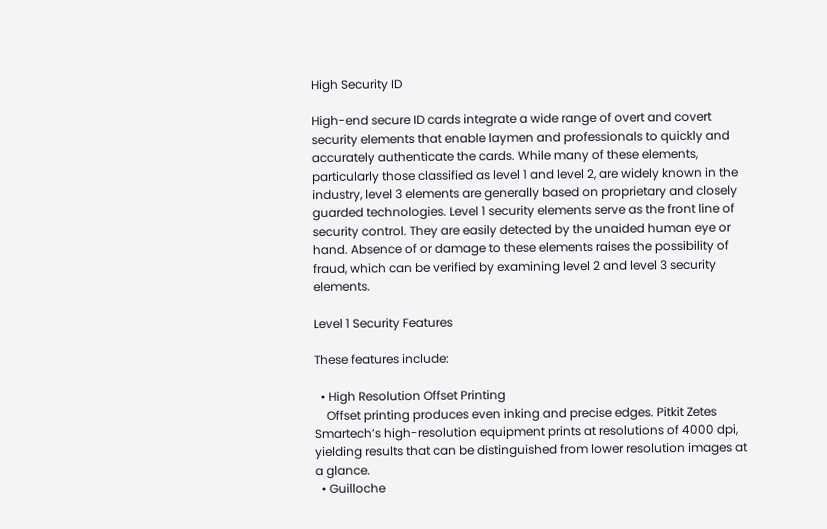High Security ID

High-end secure ID cards integrate a wide range of overt and covert security elements that enable laymen and professionals to quickly and accurately authenticate the cards. While many of these elements, particularly those classified as level 1 and level 2, are widely known in the industry, level 3 elements are generally based on proprietary and closely guarded technologies. Level 1 security elements serve as the front line of security control. They are easily detected by the unaided human eye or hand. Absence of or damage to these elements raises the possibility of fraud, which can be verified by examining level 2 and level 3 security elements.

Level 1 Security Features

These features include:

  • High Resolution Offset Printing
    Offset printing produces even inking and precise edges. Pitkit Zetes Smartech’s high-resolution equipment prints at resolutions of 4000 dpi, yielding results that can be distinguished from lower resolution images at a glance.
  • Guilloche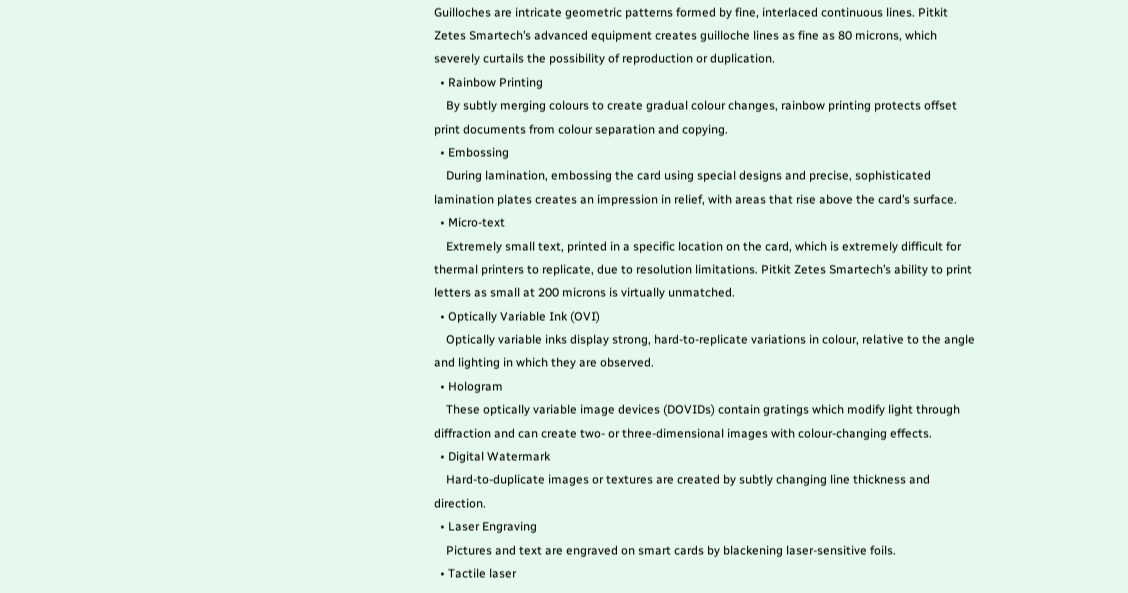Guilloches are intricate geometric patterns formed by fine, interlaced continuous lines. Pitkit Zetes Smartech’s advanced equipment creates guilloche lines as fine as 80 microns, which severely curtails the possibility of reproduction or duplication.
  • Rainbow Printing
    By subtly merging colours to create gradual colour changes, rainbow printing protects offset print documents from colour separation and copying.
  • Embossing
    During lamination, embossing the card using special designs and precise, sophisticated lamination plates creates an impression in relief, with areas that rise above the card’s surface.
  • Micro-text
    Extremely small text, printed in a specific location on the card, which is extremely difficult for thermal printers to replicate, due to resolution limitations. Pitkit Zetes Smartech’s ability to print letters as small at 200 microns is virtually unmatched.
  • Optically Variable Ink (OVI)
    Optically variable inks display strong, hard-to-replicate variations in colour, relative to the angle and lighting in which they are observed.
  • Hologram
    These optically variable image devices (DOVIDs) contain gratings which modify light through diffraction and can create two- or three-dimensional images with colour-changing effects.
  • Digital Watermark
    Hard-to-duplicate images or textures are created by subtly changing line thickness and direction.
  • Laser Engraving
    Pictures and text are engraved on smart cards by blackening laser-sensitive foils.
  • Tactile laser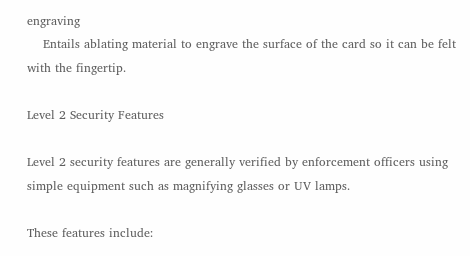engraving
    Entails ablating material to engrave the surface of the card so it can be felt with the fingertip.

Level 2 Security Features

Level 2 security features are generally verified by enforcement officers using simple equipment such as magnifying glasses or UV lamps.

These features include: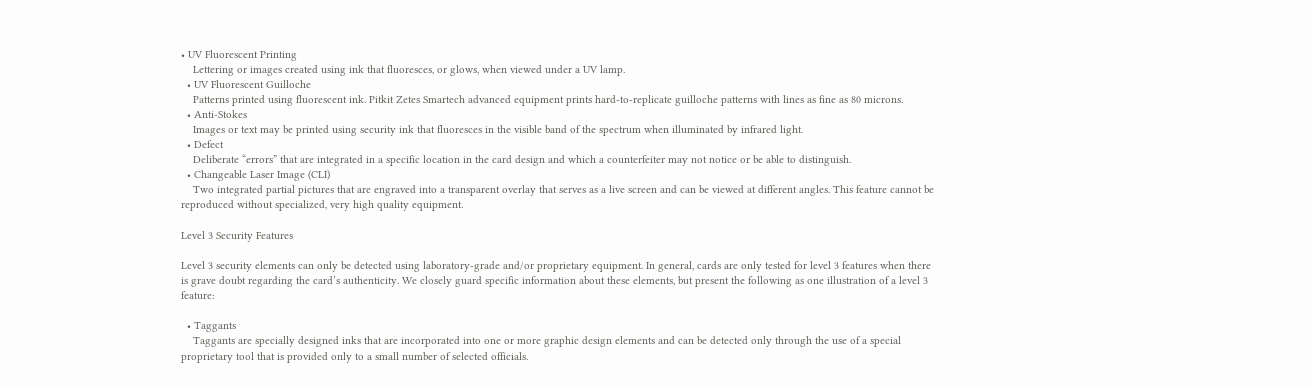• UV Fluorescent Printing
    Lettering or images created using ink that fluoresces, or glows, when viewed under a UV lamp.
  • UV Fluorescent Guilloche
    Patterns printed using fluorescent ink. Pitkit Zetes Smartech advanced equipment prints hard-to-replicate guilloche patterns with lines as fine as 80 microns.
  • Anti-Stokes
    Images or text may be printed using security ink that fluoresces in the visible band of the spectrum when illuminated by infrared light.
  • Defect
    Deliberate “errors” that are integrated in a specific location in the card design and which a counterfeiter may not notice or be able to distinguish.
  • Changeable Laser Image (CLI)
    Two integrated partial pictures that are engraved into a transparent overlay that serves as a live screen and can be viewed at different angles. This feature cannot be reproduced without specialized, very high quality equipment.

Level 3 Security Features

Level 3 security elements can only be detected using laboratory-grade and/or proprietary equipment. In general, cards are only tested for level 3 features when there is grave doubt regarding the card’s authenticity. We closely guard specific information about these elements, but present the following as one illustration of a level 3 feature:

  • Taggants
    Taggants are specially designed inks that are incorporated into one or more graphic design elements and can be detected only through the use of a special proprietary tool that is provided only to a small number of selected officials.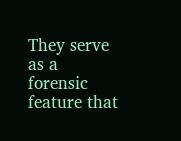They serve as a forensic feature that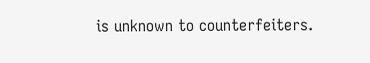is unknown to counterfeiters.